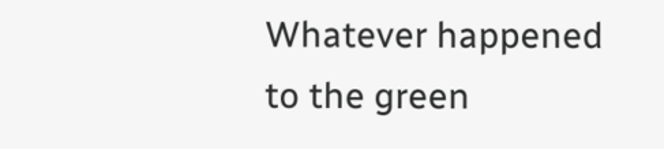Whatever happened to the green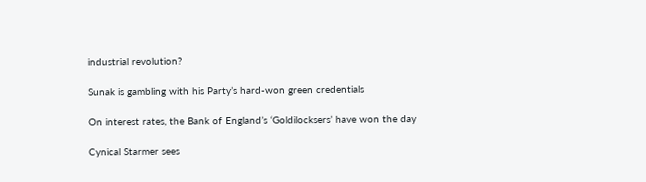industrial revolution?

Sunak is gambling with his Party’s hard-won green credentials

On interest rates, the Bank of England’s ‘Goldilocksers’ have won the day

Cynical Starmer sees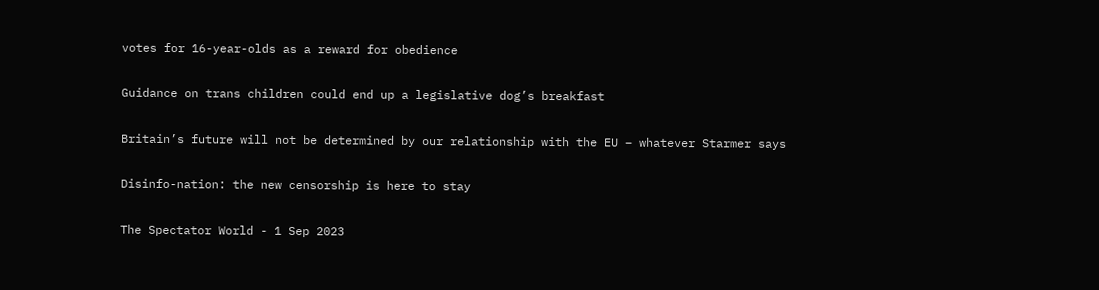votes for 16-year-olds as a reward for obedience

Guidance on trans children could end up a legislative dog’s breakfast

Britain’s future will not be determined by our relationship with the EU – whatever Starmer says

Disinfo-nation: the new censorship is here to stay

The Spectator World - 1 Sep 2023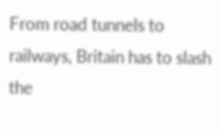From road tunnels to railways, Britain has to slash the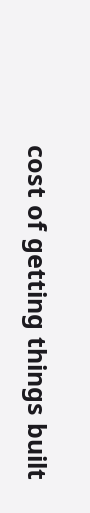cost of getting things built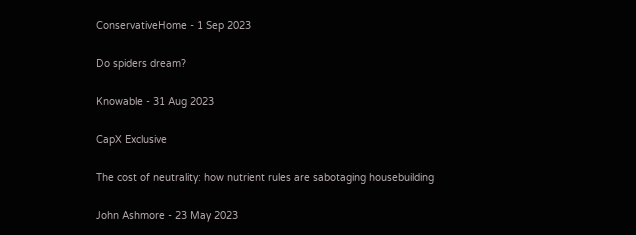ConservativeHome - 1 Sep 2023

Do spiders dream?

Knowable - 31 Aug 2023

CapX Exclusive

The cost of neutrality: how nutrient rules are sabotaging housebuilding

John Ashmore - 23 May 2023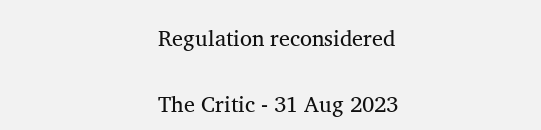Regulation reconsidered

The Critic - 31 Aug 2023